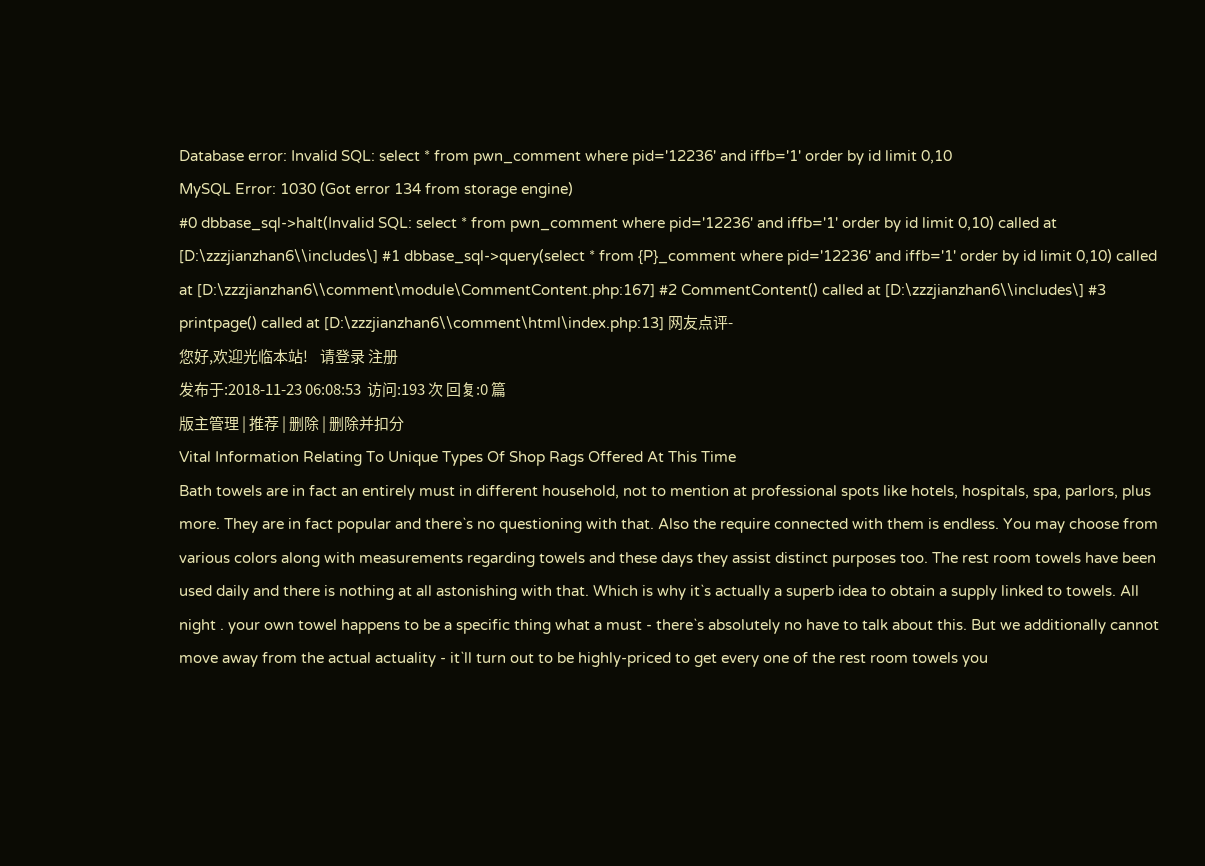Database error: Invalid SQL: select * from pwn_comment where pid='12236' and iffb='1' order by id limit 0,10
MySQL Error: 1030 (Got error 134 from storage engine)
#0 dbbase_sql->halt(Invalid SQL: select * from pwn_comment where pid='12236' and iffb='1' order by id limit 0,10) called at [D:\zzzjianzhan6\\includes\] #1 dbbase_sql->query(select * from {P}_comment where pid='12236' and iffb='1' order by id limit 0,10) called at [D:\zzzjianzhan6\\comment\module\CommentContent.php:167] #2 CommentContent() called at [D:\zzzjianzhan6\\includes\] #3 printpage() called at [D:\zzzjianzhan6\\comment\html\index.php:13] 网友点评-
您好,欢迎光临本站!    请登录 注册
发布于:2018-11-23 06:08:53  访问:193 次 回复:0 篇
版主管理 | 推荐 | 删除 | 删除并扣分
Vital Information Relating To Unique Types Of Shop Rags Offered At This Time
Bath towels are in fact an entirely must in different household, not to mention at professional spots like hotels, hospitals, spa, parlors, plus more. They are in fact popular and there`s no questioning with that. Also the require connected with them is endless. You may choose from various colors along with measurements regarding towels and these days they assist distinct purposes too. The rest room towels have been used daily and there is nothing at all astonishing with that. Which is why it`s actually a superb idea to obtain a supply linked to towels. All night . your own towel happens to be a specific thing what a must - there`s absolutely no have to talk about this. But we additionally cannot move away from the actual actuality - it`ll turn out to be highly-priced to get every one of the rest room towels you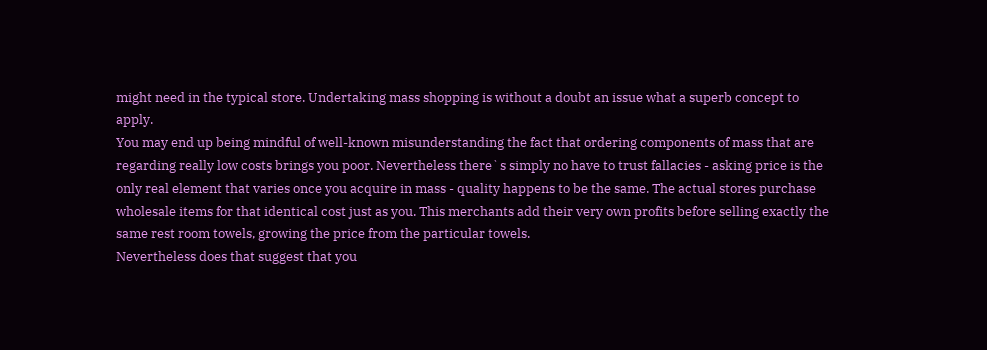might need in the typical store. Undertaking mass shopping is without a doubt an issue what a superb concept to apply.
You may end up being mindful of well-known misunderstanding the fact that ordering components of mass that are regarding really low costs brings you poor. Nevertheless there`s simply no have to trust fallacies - asking price is the only real element that varies once you acquire in mass - quality happens to be the same. The actual stores purchase wholesale items for that identical cost just as you. This merchants add their very own profits before selling exactly the same rest room towels, growing the price from the particular towels.
Nevertheless does that suggest that you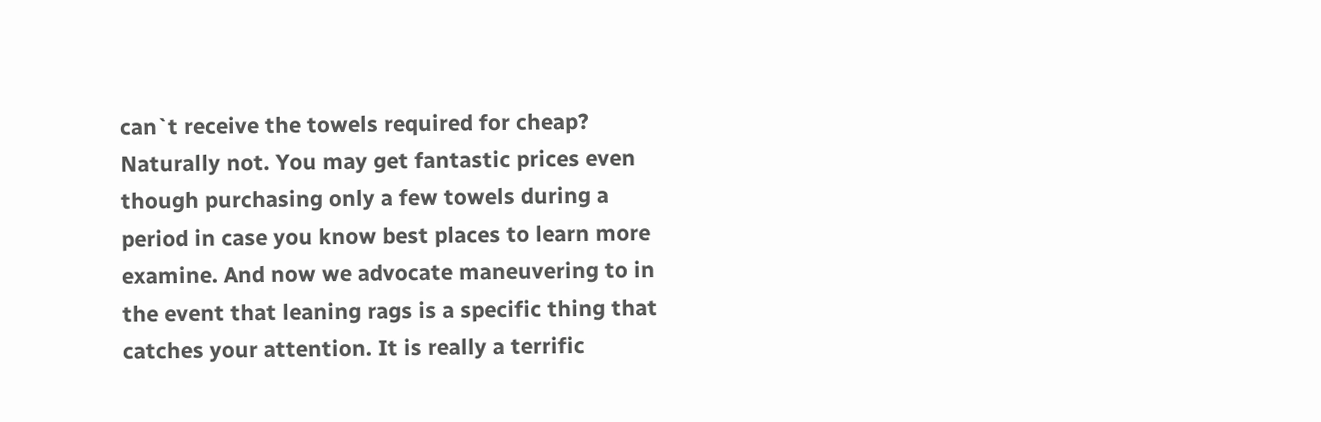can`t receive the towels required for cheap? Naturally not. You may get fantastic prices even though purchasing only a few towels during a period in case you know best places to learn more examine. And now we advocate maneuvering to in the event that leaning rags is a specific thing that catches your attention. It is really a terrific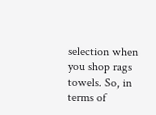selection when you shop rags towels. So, in terms of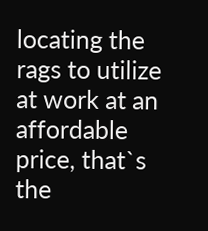locating the rags to utilize at work at an affordable price, that`s the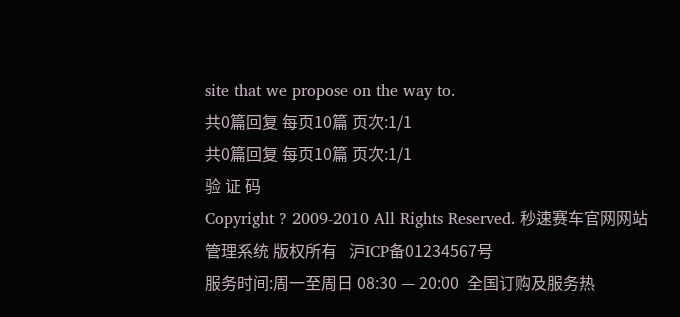site that we propose on the way to.
共0篇回复 每页10篇 页次:1/1
共0篇回复 每页10篇 页次:1/1
验 证 码
Copyright ? 2009-2010 All Rights Reserved. 秒速赛车官网网站管理系统 版权所有   沪ICP备01234567号
服务时间:周一至周日 08:30 — 20:00  全国订购及服务热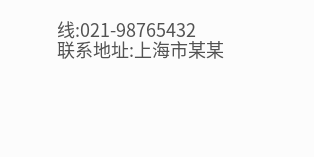线:021-98765432
联系地址:上海市某某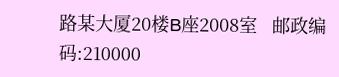路某大厦20楼B座2008室   邮政编码:210000